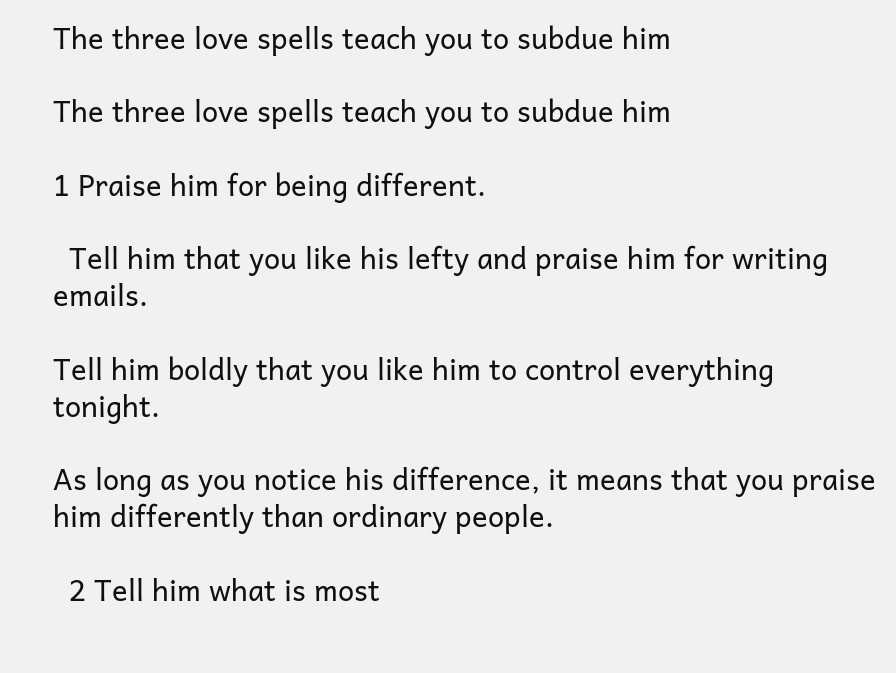The three love spells teach you to subdue him

The three love spells teach you to subdue him

1 Praise him for being different.

  Tell him that you like his lefty and praise him for writing emails.

Tell him boldly that you like him to control everything tonight.

As long as you notice his difference, it means that you praise him differently than ordinary people.

  2 Tell him what is most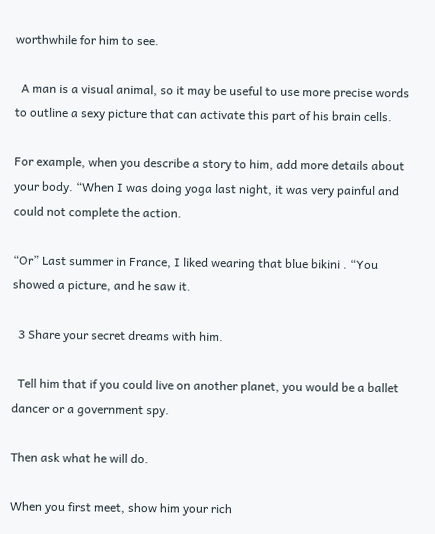worthwhile for him to see.

  A man is a visual animal, so it may be useful to use more precise words to outline a sexy picture that can activate this part of his brain cells.

For example, when you describe a story to him, add more details about your body. “When I was doing yoga last night, it was very painful and could not complete the action.

“Or” Last summer in France, I liked wearing that blue bikini . “You showed a picture, and he saw it.

  3 Share your secret dreams with him.

  Tell him that if you could live on another planet, you would be a ballet dancer or a government spy.

Then ask what he will do.

When you first meet, show him your rich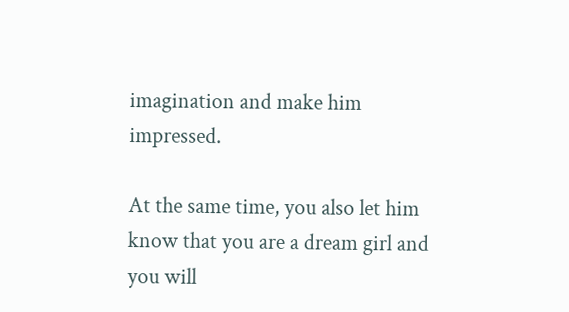imagination and make him impressed.

At the same time, you also let him know that you are a dream girl and you will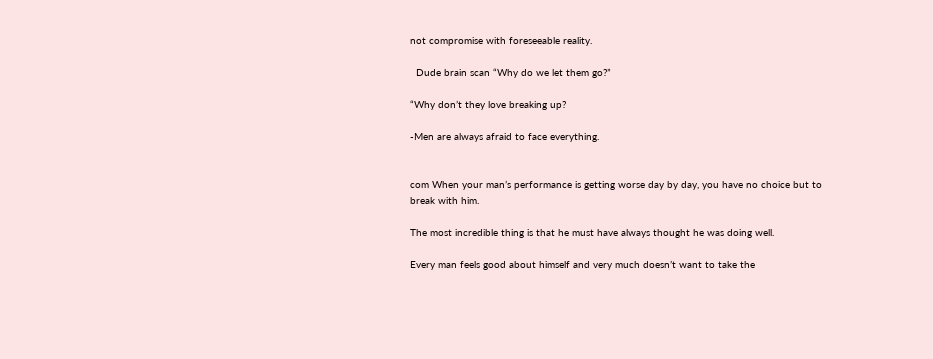not compromise with foreseeable reality.

  Dude brain scan “Why do we let them go?”

“Why don’t they love breaking up?

-Men are always afraid to face everything.


com When your man’s performance is getting worse day by day, you have no choice but to break with him.

The most incredible thing is that he must have always thought he was doing well.

Every man feels good about himself and very much doesn’t want to take the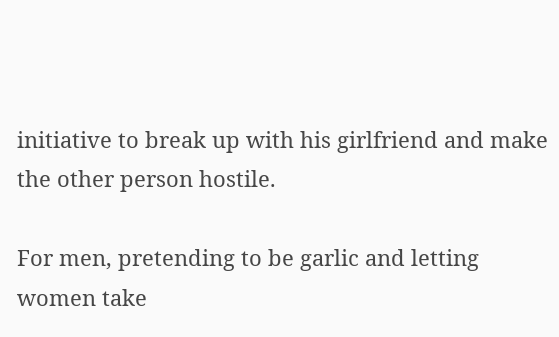initiative to break up with his girlfriend and make the other person hostile.

For men, pretending to be garlic and letting women take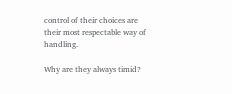control of their choices are their most respectable way of handling.

Why are they always timid?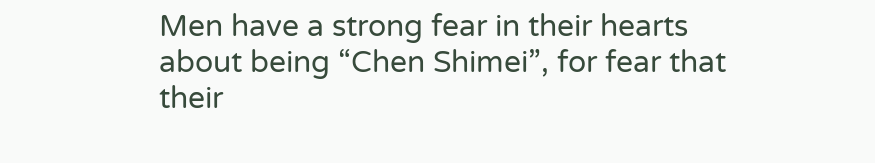Men have a strong fear in their hearts about being “Chen Shimei”, for fear that their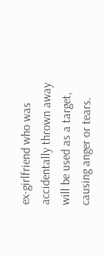ex-girlfriend who was accidentally thrown away will be used as a target, causing anger or tears.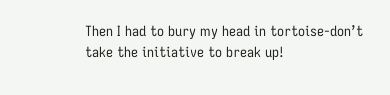Then I had to bury my head in tortoise-don’t take the initiative to break up!